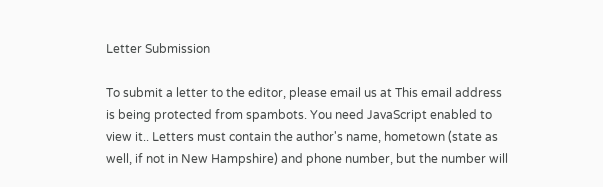Letter Submission

To submit a letter to the editor, please email us at This email address is being protected from spambots. You need JavaScript enabled to view it.. Letters must contain the author's name, hometown (state as well, if not in New Hampshire) and phone number, but the number will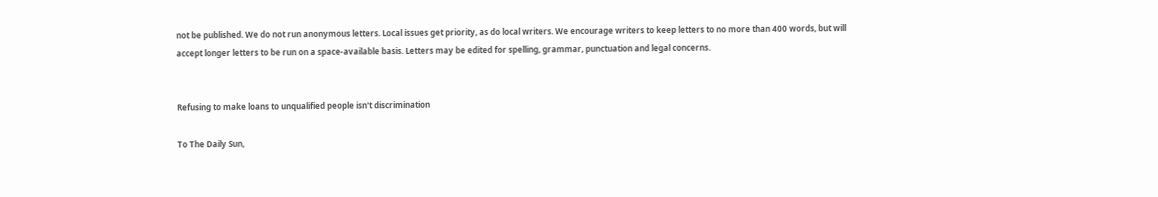not be published. We do not run anonymous letters. Local issues get priority, as do local writers. We encourage writers to keep letters to no more than 400 words, but will accept longer letters to be run on a space-available basis. Letters may be edited for spelling, grammar, punctuation and legal concerns.


Refusing to make loans to unqualified people isn't discrimination

To The Daily Sun,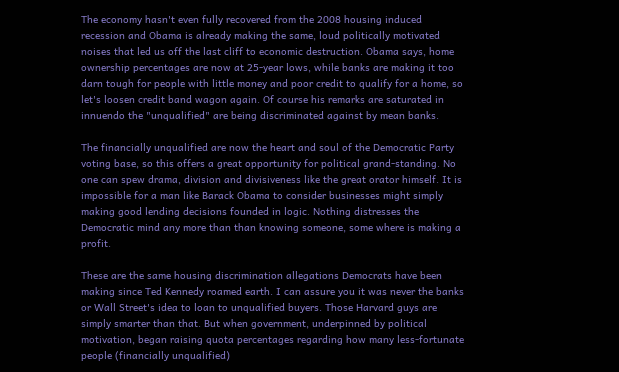The economy hasn't even fully recovered from the 2008 housing induced recession and Obama is already making the same, loud politically motivated noises that led us off the last cliff to economic destruction. Obama says, home ownership percentages are now at 25-year lows, while banks are making it too darn tough for people with little money and poor credit to qualify for a home, so let's loosen credit band wagon again. Of course his remarks are saturated in innuendo the "unqualified" are being discriminated against by mean banks.

The financially unqualified are now the heart and soul of the Democratic Party voting base, so this offers a great opportunity for political grand-standing. No one can spew drama, division and divisiveness like the great orator himself. It is impossible for a man like Barack Obama to consider businesses might simply making good lending decisions founded in logic. Nothing distresses the Democratic mind any more than than knowing someone, some where is making a profit.

These are the same housing discrimination allegations Democrats have been making since Ted Kennedy roamed earth. I can assure you it was never the banks or Wall Street's idea to loan to unqualified buyers. Those Harvard guys are simply smarter than that. But when government, underpinned by political motivation, began raising quota percentages regarding how many less-fortunate people (financially unqualified)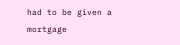had to be given a mortgage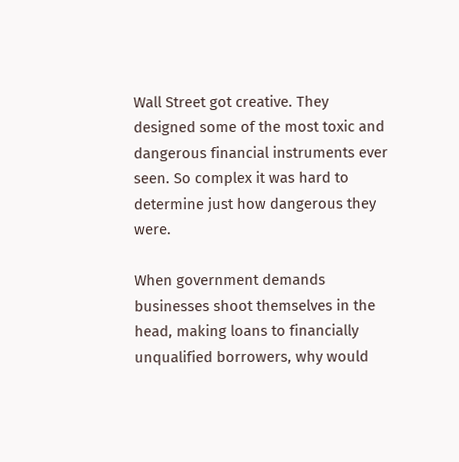Wall Street got creative. They designed some of the most toxic and dangerous financial instruments ever seen. So complex it was hard to determine just how dangerous they were.

When government demands businesses shoot themselves in the head, making loans to financially unqualified borrowers, why would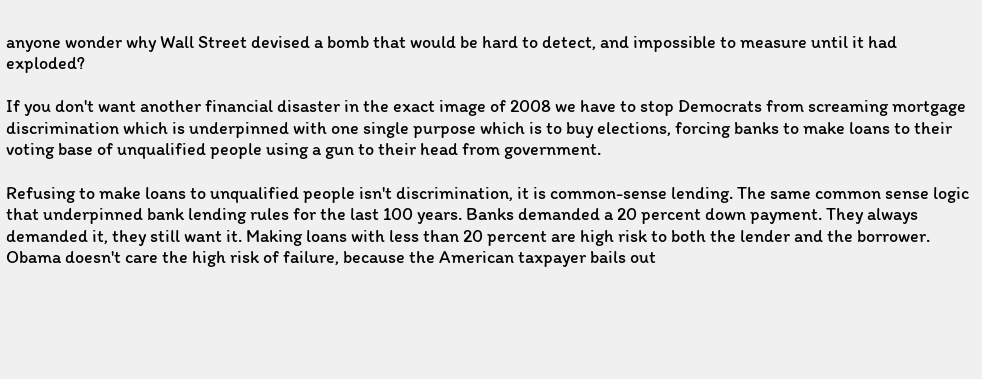anyone wonder why Wall Street devised a bomb that would be hard to detect, and impossible to measure until it had exploded?

If you don't want another financial disaster in the exact image of 2008 we have to stop Democrats from screaming mortgage discrimination which is underpinned with one single purpose which is to buy elections, forcing banks to make loans to their voting base of unqualified people using a gun to their head from government.

Refusing to make loans to unqualified people isn't discrimination, it is common-sense lending. The same common sense logic that underpinned bank lending rules for the last 100 years. Banks demanded a 20 percent down payment. They always demanded it, they still want it. Making loans with less than 20 percent are high risk to both the lender and the borrower. Obama doesn't care the high risk of failure, because the American taxpayer bails out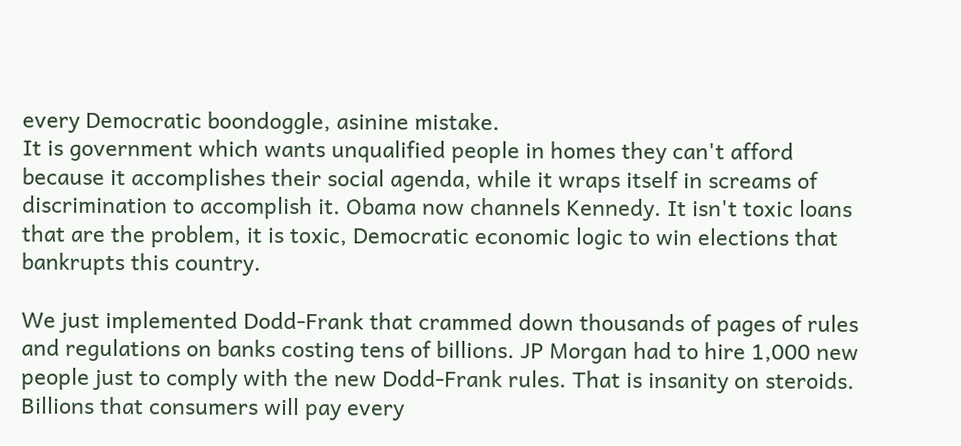every Democratic boondoggle, asinine mistake.
It is government which wants unqualified people in homes they can't afford because it accomplishes their social agenda, while it wraps itself in screams of discrimination to accomplish it. Obama now channels Kennedy. It isn't toxic loans that are the problem, it is toxic, Democratic economic logic to win elections that bankrupts this country.

We just implemented Dodd-Frank that crammed down thousands of pages of rules and regulations on banks costing tens of billions. JP Morgan had to hire 1,000 new people just to comply with the new Dodd-Frank rules. That is insanity on steroids. Billions that consumers will pay every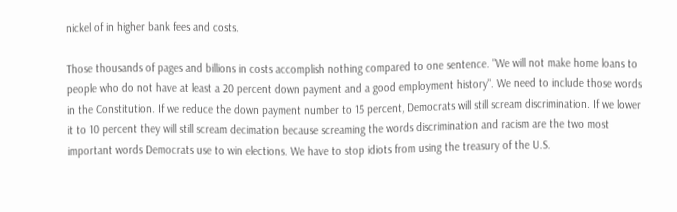nickel of in higher bank fees and costs.

Those thousands of pages and billions in costs accomplish nothing compared to one sentence. "We will not make home loans to people who do not have at least a 20 percent down payment and a good employment history". We need to include those words in the Constitution. If we reduce the down payment number to 15 percent, Democrats will still scream discrimination. If we lower it to 10 percent they will still scream decimation because screaming the words discrimination and racism are the two most important words Democrats use to win elections. We have to stop idiots from using the treasury of the U.S.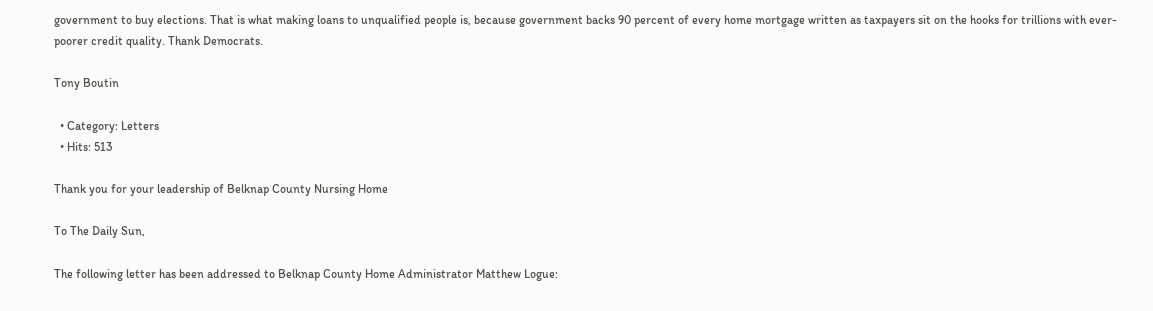government to buy elections. That is what making loans to unqualified people is, because government backs 90 percent of every home mortgage written as taxpayers sit on the hooks for trillions with ever-poorer credit quality. Thank Democrats.

Tony Boutin

  • Category: Letters
  • Hits: 513

Thank you for your leadership of Belknap County Nursing Home

To The Daily Sun,

The following letter has been addressed to Belknap County Home Administrator Matthew Logue: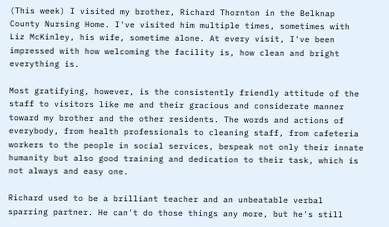(This week) I visited my brother, Richard Thornton in the Belknap County Nursing Home. I've visited him multiple times, sometimes with Liz McKinley, his wife, sometime alone. At every visit, I've been impressed with how welcoming the facility is, how clean and bright everything is.

Most gratifying, however, is the consistently friendly attitude of the staff to visitors like me and their gracious and considerate manner toward my brother and the other residents. The words and actions of everybody, from health professionals to cleaning staff, from cafeteria workers to the people in social services, bespeak not only their innate humanity but also good training and dedication to their task, which is not always and easy one.

Richard used to be a brilliant teacher and an unbeatable verbal sparring partner. He can't do those things any more, but he's still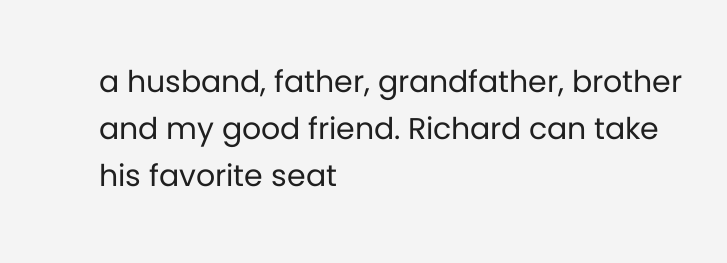a husband, father, grandfather, brother and my good friend. Richard can take his favorite seat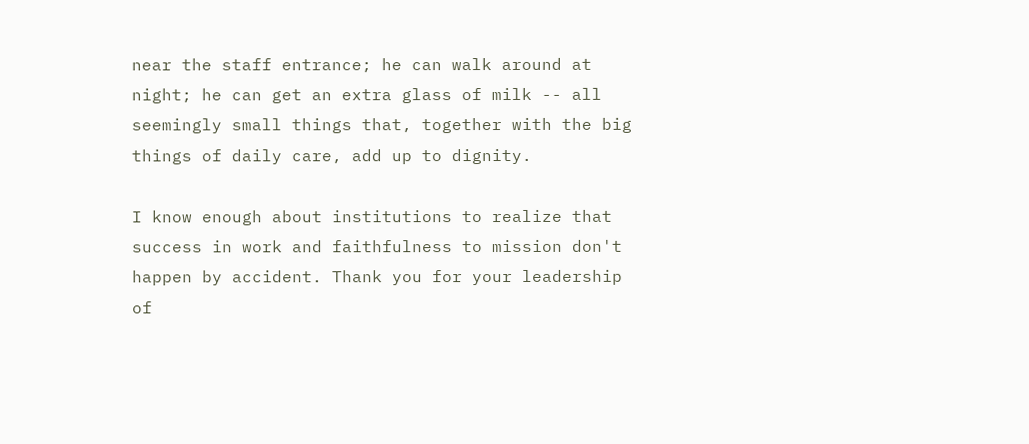near the staff entrance; he can walk around at night; he can get an extra glass of milk -- all seemingly small things that, together with the big things of daily care, add up to dignity.

I know enough about institutions to realize that success in work and faithfulness to mission don't happen by accident. Thank you for your leadership of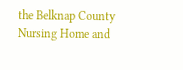the Belknap County Nursing Home and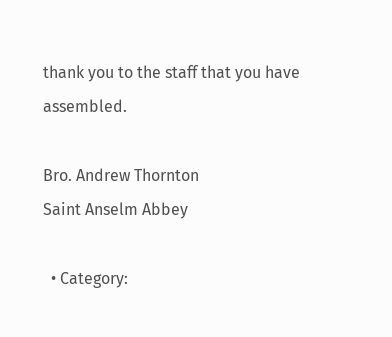thank you to the staff that you have assembled.

Bro. Andrew Thornton
Saint Anselm Abbey

  • Category: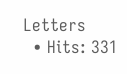Letters
  • Hits: 331